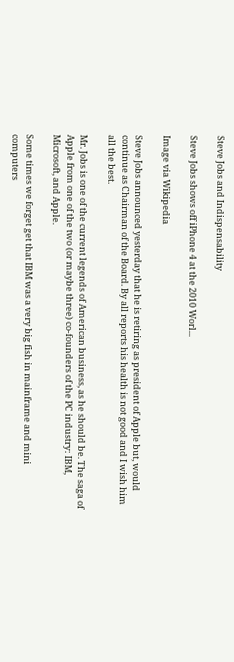Steve Jobs and Indispensability

Steve Jobs shows off iPhone 4 at the 2010 Worl...

Image via Wikipedia

Steve Jobs announced yesterday that he is retiring as president of Apple but, would continue as Chairman of the Board. By all reports his health is not good and I wish him all the best.

Mr. Jobs is one of the current legends of American business, as he should be. The saga of Apple from one of the two (or maybe three) co-founders of the PC industry: IBM, Microsoft, and Apple.

Some times we forget get that IBM was a very big fish in mainframe and mini computers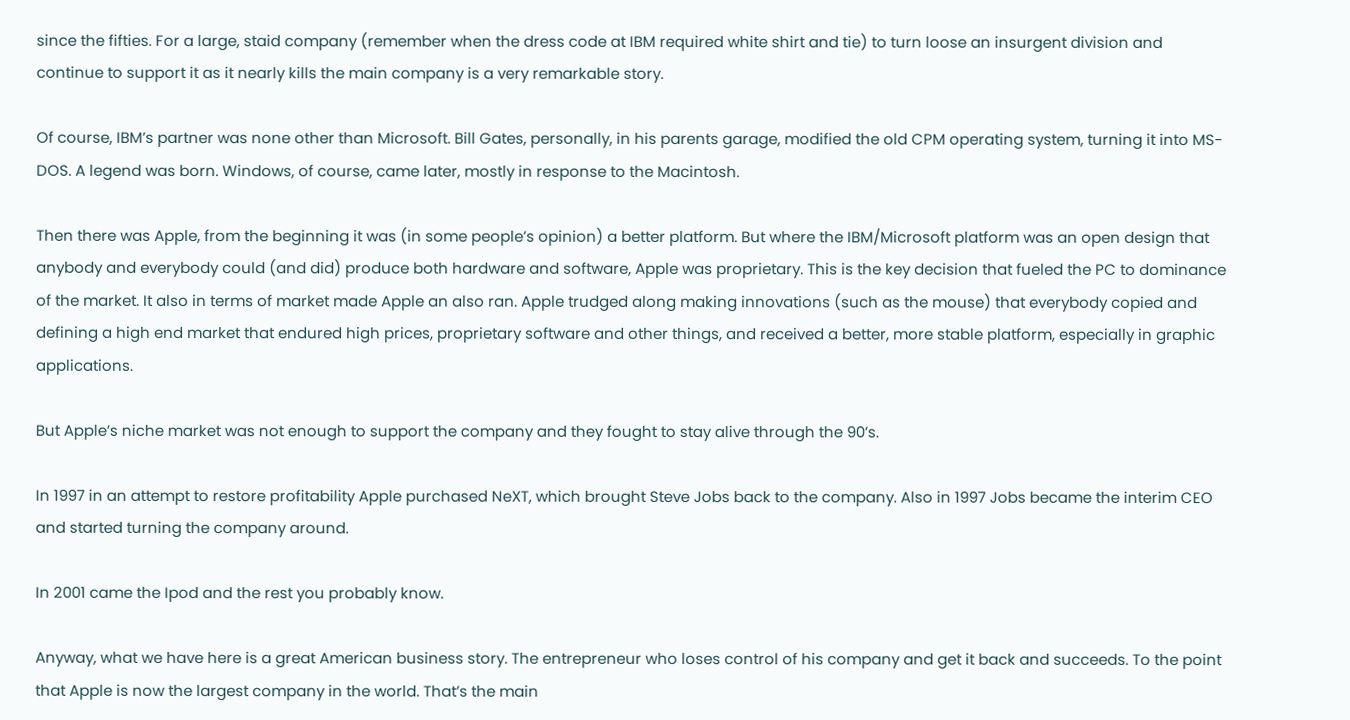since the fifties. For a large, staid company (remember when the dress code at IBM required white shirt and tie) to turn loose an insurgent division and continue to support it as it nearly kills the main company is a very remarkable story.

Of course, IBM’s partner was none other than Microsoft. Bill Gates, personally, in his parents garage, modified the old CPM operating system, turning it into MS-DOS. A legend was born. Windows, of course, came later, mostly in response to the Macintosh.

Then there was Apple, from the beginning it was (in some people’s opinion) a better platform. But where the IBM/Microsoft platform was an open design that anybody and everybody could (and did) produce both hardware and software, Apple was proprietary. This is the key decision that fueled the PC to dominance of the market. It also in terms of market made Apple an also ran. Apple trudged along making innovations (such as the mouse) that everybody copied and defining a high end market that endured high prices, proprietary software and other things, and received a better, more stable platform, especially in graphic applications.

But Apple’s niche market was not enough to support the company and they fought to stay alive through the 90’s.

In 1997 in an attempt to restore profitability Apple purchased NeXT, which brought Steve Jobs back to the company. Also in 1997 Jobs became the interim CEO and started turning the company around.

In 2001 came the Ipod and the rest you probably know.

Anyway, what we have here is a great American business story. The entrepreneur who loses control of his company and get it back and succeeds. To the point that Apple is now the largest company in the world. That’s the main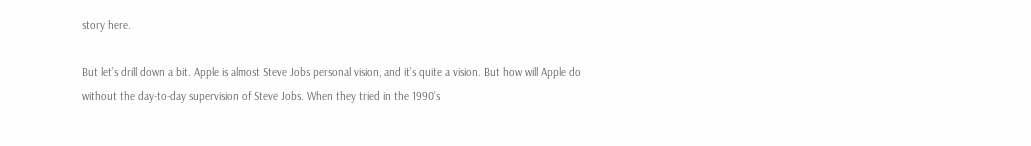story here.

But let’s drill down a bit. Apple is almost Steve Jobs personal vision, and it’s quite a vision. But how will Apple do without the day-to-day supervision of Steve Jobs. When they tried in the 1990’s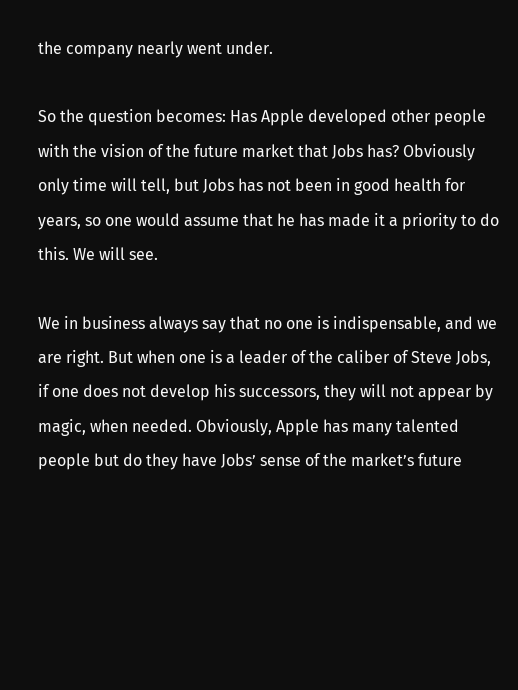the company nearly went under.

So the question becomes: Has Apple developed other people with the vision of the future market that Jobs has? Obviously only time will tell, but Jobs has not been in good health for years, so one would assume that he has made it a priority to do this. We will see.

We in business always say that no one is indispensable, and we are right. But when one is a leader of the caliber of Steve Jobs, if one does not develop his successors, they will not appear by magic, when needed. Obviously, Apple has many talented people but do they have Jobs’ sense of the market’s future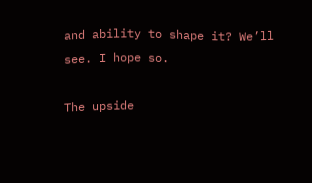and ability to shape it? We’ll see. I hope so.

The upside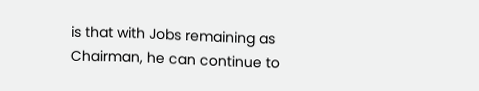is that with Jobs remaining as Chairman, he can continue to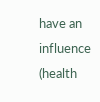have an influence (health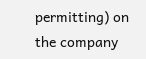permitting) on the company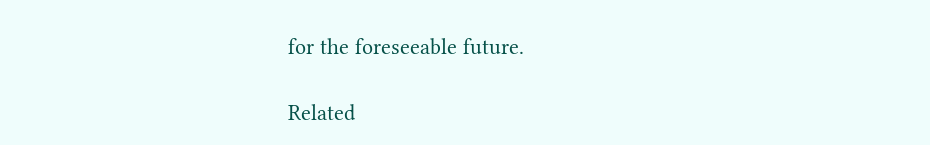for the foreseeable future.

Related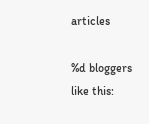articles

%d bloggers like this: